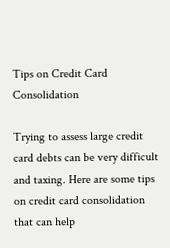Tips on Credit Card Consolidation

Trying to assess large credit card debts can be very difficult and taxing. Here are some tips on credit card consolidation that can help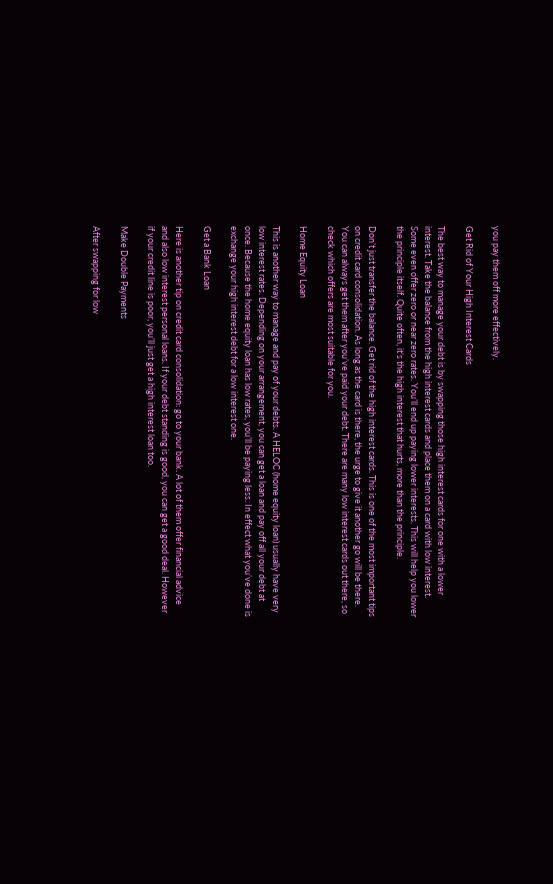you pay them off more effectively.

Get Rid of Your High Interest Cards

The best way to manage your debt is by swapping those high interest cards for one with a lower interest. Take the balance from the high interest cards and place them on a card with low interest. Some even offer zero or near zero rates. You’ll end up paying lower interests. This will help you lower the principle itself. Quite often, it’s the high interest that hurts, more than the principle.

Don’t just transfer the balance. Get rid of the high interest cards. This is one of the most important tips on credit card consolidation. As long as the card is there, the urge to give it another go will be there. You can always get them after you’ve paid your debt. There are many low interest cards out there, so check which offers are most suitable for you.

Home Equity Loan

This is another way to manage and pay of your debts. A HELOC (home equity loan) usually have very low interest rates. Depending on your arrangement, you can get a loan and pay off all your debt at once. Because the home equity loan has low rates, you’ll be paying less. In effect what you’ve done is exchange your high interest debt for a low interest one.

Get a Bank Loan

Here is another tip on credit card consolidation: go to your bank. A lot of them offer financial advice and also low interest personal loans. If your debt standing is good, you can get a good deal. However if your credit line is poor, you’ll just get a high interest loan too.

Make Double Payments

After swapping for low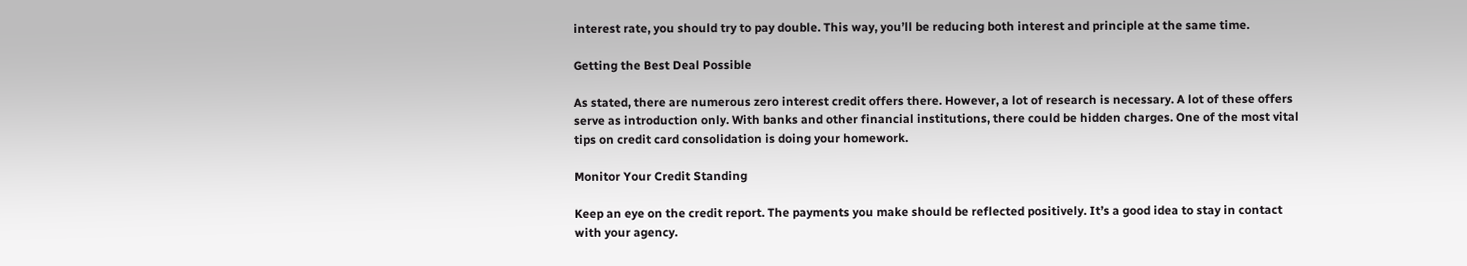interest rate, you should try to pay double. This way, you’ll be reducing both interest and principle at the same time.

Getting the Best Deal Possible

As stated, there are numerous zero interest credit offers there. However, a lot of research is necessary. A lot of these offers serve as introduction only. With banks and other financial institutions, there could be hidden charges. One of the most vital tips on credit card consolidation is doing your homework.

Monitor Your Credit Standing

Keep an eye on the credit report. The payments you make should be reflected positively. It’s a good idea to stay in contact with your agency.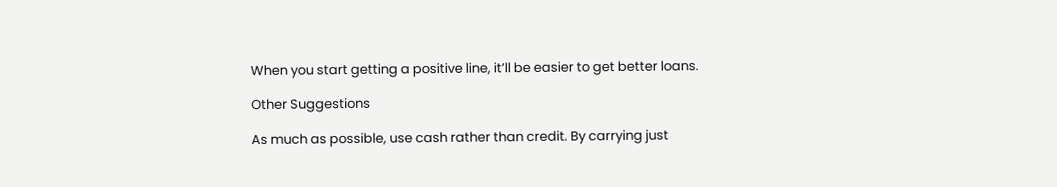When you start getting a positive line, it’ll be easier to get better loans.

Other Suggestions

As much as possible, use cash rather than credit. By carrying just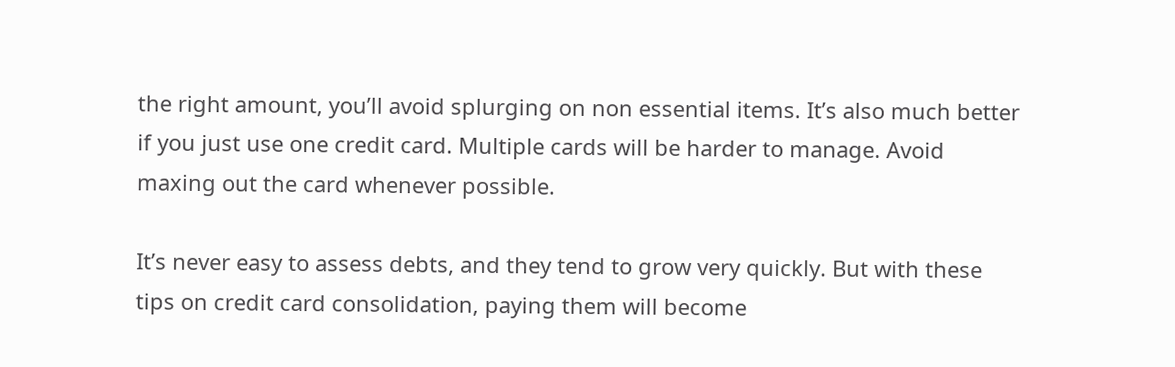the right amount, you’ll avoid splurging on non essential items. It’s also much better if you just use one credit card. Multiple cards will be harder to manage. Avoid maxing out the card whenever possible.

It’s never easy to assess debts, and they tend to grow very quickly. But with these tips on credit card consolidation, paying them will become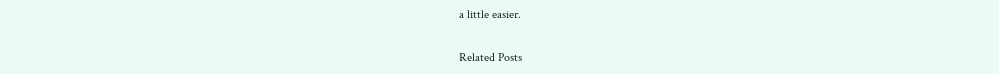a little easier.

Related Posts